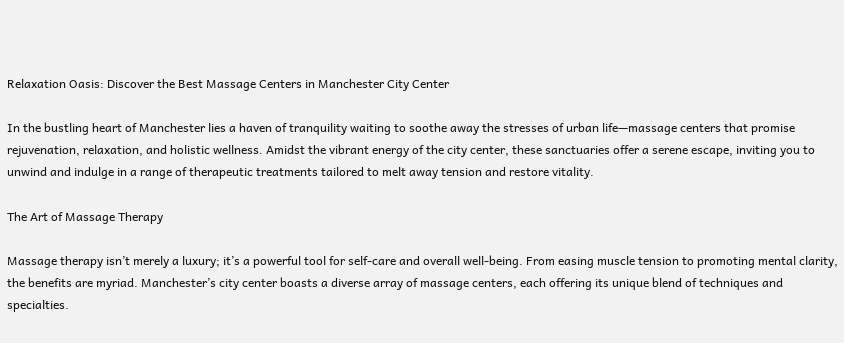Relaxation Oasis: Discover the Best Massage Centers in Manchester City Center

In the bustling heart of Manchester lies a haven of tranquility waiting to soothe away the stresses of urban life—massage centers that promise rejuvenation, relaxation, and holistic wellness. Amidst the vibrant energy of the city center, these sanctuaries offer a serene escape, inviting you to unwind and indulge in a range of therapeutic treatments tailored to melt away tension and restore vitality.

The Art of Massage Therapy

Massage therapy isn’t merely a luxury; it’s a powerful tool for self-care and overall well-being. From easing muscle tension to promoting mental clarity, the benefits are myriad. Manchester’s city center boasts a diverse array of massage centers, each offering its unique blend of techniques and specialties.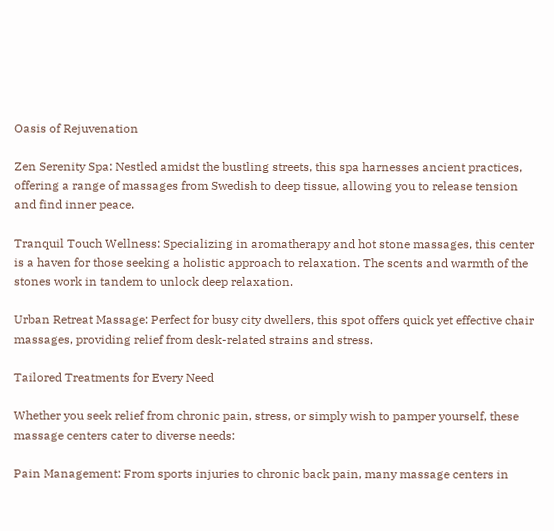Oasis of Rejuvenation

Zen Serenity Spa: Nestled amidst the bustling streets, this spa harnesses ancient practices, offering a range of massages from Swedish to deep tissue, allowing you to release tension and find inner peace.

Tranquil Touch Wellness: Specializing in aromatherapy and hot stone massages, this center is a haven for those seeking a holistic approach to relaxation. The scents and warmth of the stones work in tandem to unlock deep relaxation.

Urban Retreat Massage: Perfect for busy city dwellers, this spot offers quick yet effective chair massages, providing relief from desk-related strains and stress.

Tailored Treatments for Every Need

Whether you seek relief from chronic pain, stress, or simply wish to pamper yourself, these massage centers cater to diverse needs:

Pain Management: From sports injuries to chronic back pain, many massage centers in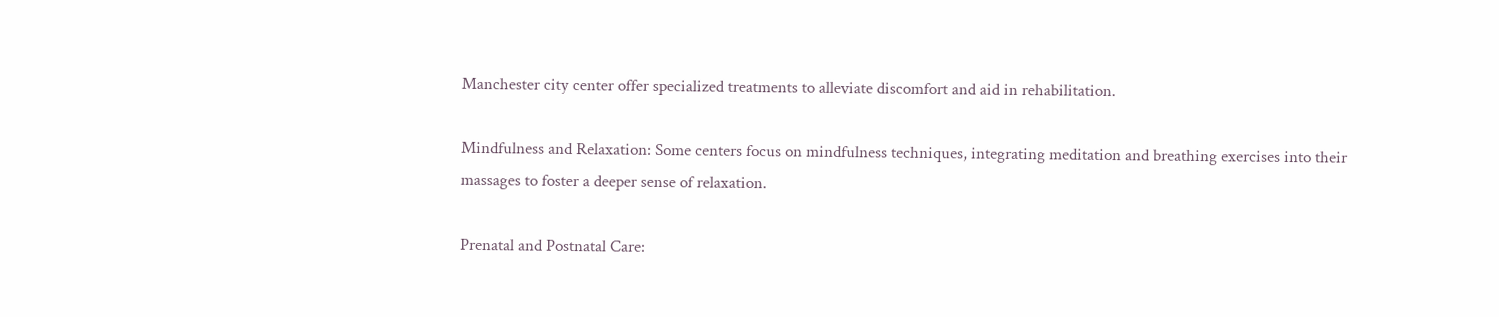Manchester city center offer specialized treatments to alleviate discomfort and aid in rehabilitation.

Mindfulness and Relaxation: Some centers focus on mindfulness techniques, integrating meditation and breathing exercises into their massages to foster a deeper sense of relaxation.

Prenatal and Postnatal Care: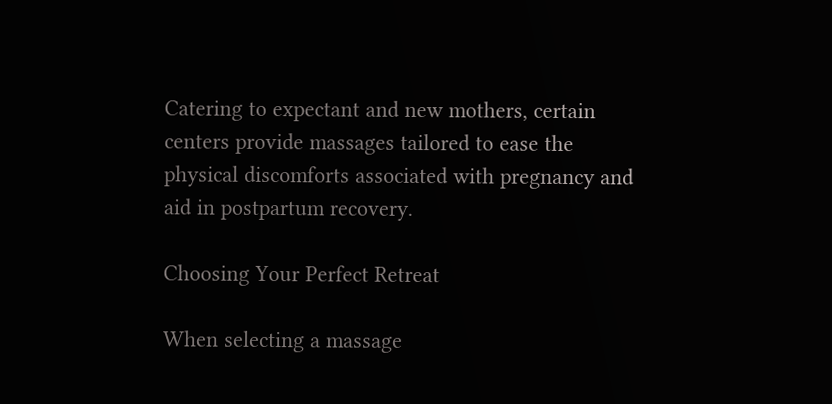Catering to expectant and new mothers, certain centers provide massages tailored to ease the physical discomforts associated with pregnancy and aid in postpartum recovery.

Choosing Your Perfect Retreat

When selecting a massage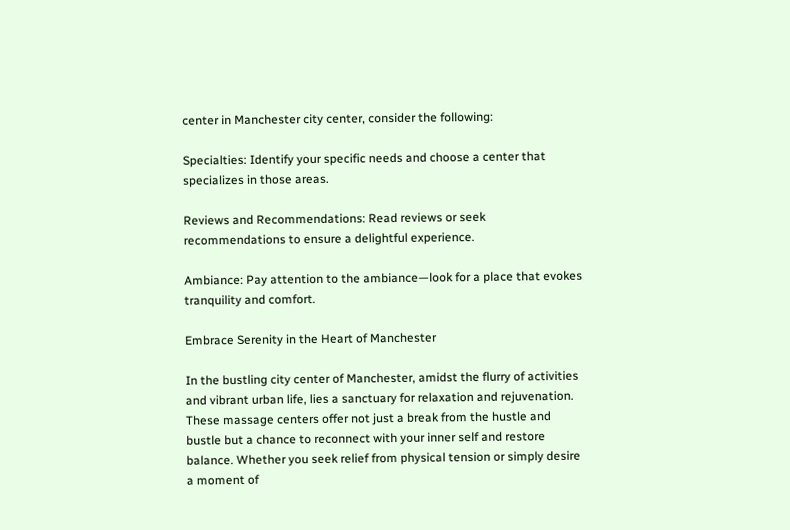center in Manchester city center, consider the following:

Specialties: Identify your specific needs and choose a center that specializes in those areas.

Reviews and Recommendations: Read reviews or seek recommendations to ensure a delightful experience.

Ambiance: Pay attention to the ambiance—look for a place that evokes tranquility and comfort.

Embrace Serenity in the Heart of Manchester

In the bustling city center of Manchester, amidst the flurry of activities and vibrant urban life, lies a sanctuary for relaxation and rejuvenation. These massage centers offer not just a break from the hustle and bustle but a chance to reconnect with your inner self and restore balance. Whether you seek relief from physical tension or simply desire a moment of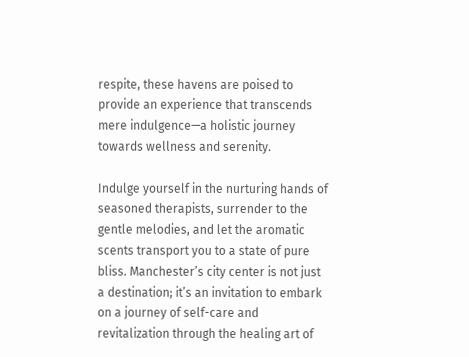respite, these havens are poised to provide an experience that transcends mere indulgence—a holistic journey towards wellness and serenity.

Indulge yourself in the nurturing hands of seasoned therapists, surrender to the gentle melodies, and let the aromatic scents transport you to a state of pure bliss. Manchester’s city center is not just a destination; it’s an invitation to embark on a journey of self-care and revitalization through the healing art of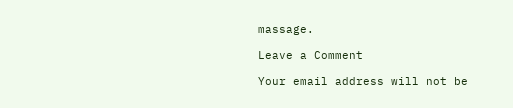massage.

Leave a Comment

Your email address will not be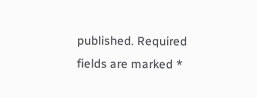published. Required fields are marked *